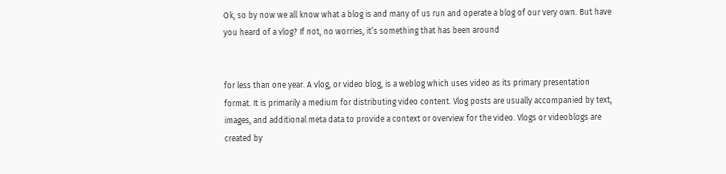Ok, so by now we all know what a blog is and many of us run and operate a blog of our very own. But have you heard of a vlog? If not, no worries, it’s something that has been around


for less than one year. A vlog, or video blog, is a weblog which uses video as its primary presentation format. It is primarily a medium for distributing video content. Vlog posts are usually accompanied by text, images, and additional meta data to provide a context or overview for the video. Vlogs or videoblogs are created by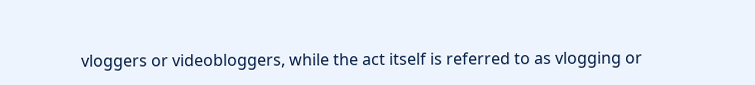vloggers or videobloggers, while the act itself is referred to as vlogging or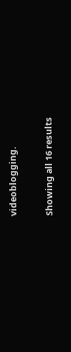videoblogging.

Showing all 16 results